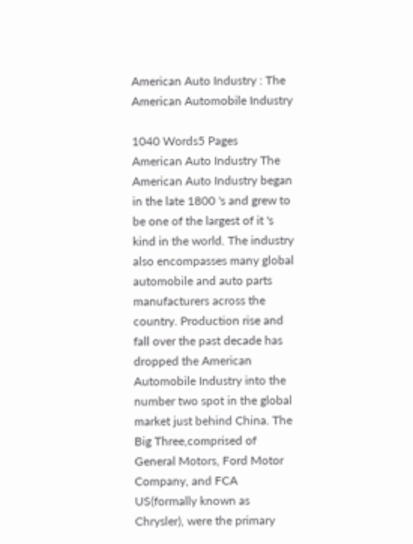American Auto Industry : The American Automobile Industry

1040 Words5 Pages
American Auto Industry The American Auto Industry began in the late 1800 's and grew to be one of the largest of it 's kind in the world. The industry also encompasses many global automobile and auto parts manufacturers across the country. Production rise and fall over the past decade has dropped the American Automobile Industry into the number two spot in the global market just behind China. The Big Three,comprised of General Motors, Ford Motor Company, and FCA US(formally known as Chrysler), were the primary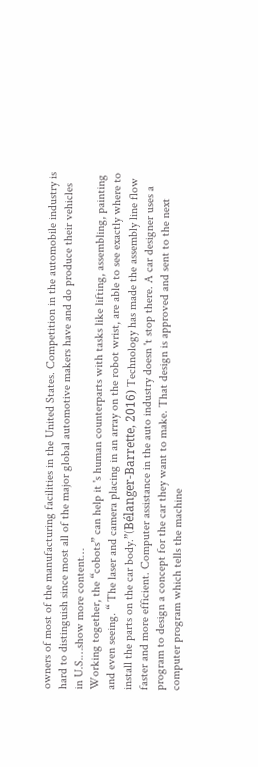owners of most of the manufacturing facilities in the United States. Competition in the automobile industry is hard to distinguish since most all of the major global automotive makers have and do produce their vehicles in U.S.…show more content…
Working together, the “cobots” can help it 's human counterparts with tasks like lifting, assembling, painting and even seeing. “ The laser and camera placing in an array on the robot wrist, are able to see exactly where to install the parts on the car body.”(Bélanger-Barrette, 2016) Technology has made the assembly line flow faster and more efficient. Computer assistance in the auto industry doesn 't stop there. A car designer uses a program to design a concept for the car they want to make. That design is approved and sent to the next computer program which tells the machine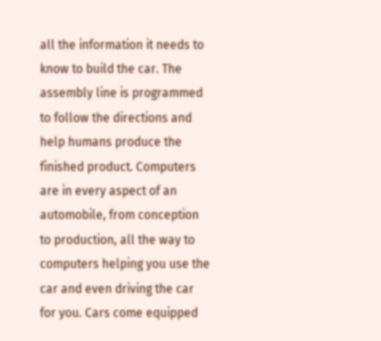all the information it needs to know to build the car. The assembly line is programmed to follow the directions and help humans produce the finished product. Computers are in every aspect of an automobile, from conception to production, all the way to computers helping you use the car and even driving the car for you. Cars come equipped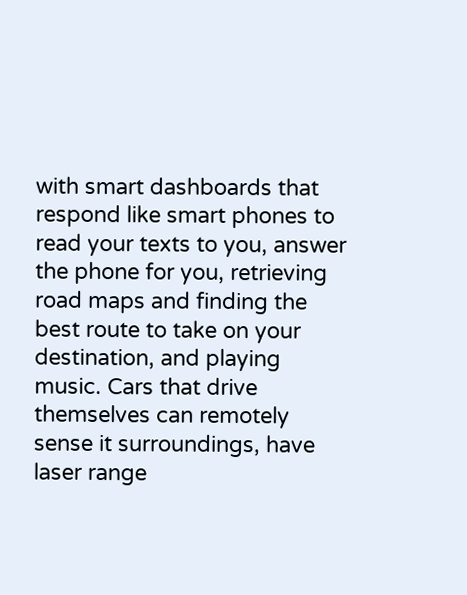with smart dashboards that respond like smart phones to read your texts to you, answer the phone for you, retrieving road maps and finding the best route to take on your destination, and playing music. Cars that drive themselves can remotely sense it surroundings, have laser range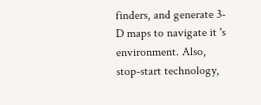finders, and generate 3-D maps to navigate it 's environment. Also, stop-start technology,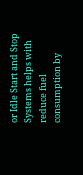or Idle Start and Stop Systems helps with reduce fuel consumption by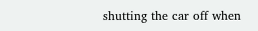shutting the car off when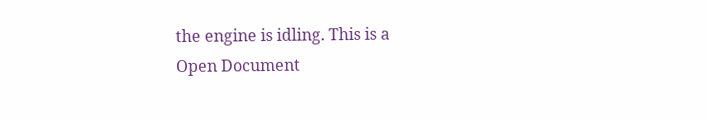the engine is idling. This is a
Open Document